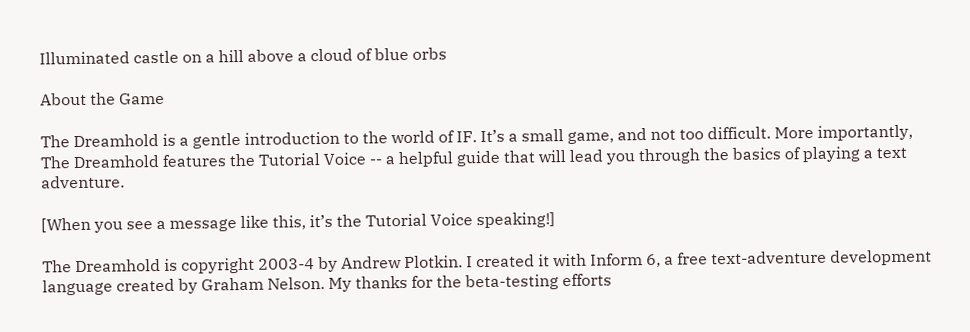Illuminated castle on a hill above a cloud of blue orbs

About the Game

The Dreamhold is a gentle introduction to the world of IF. It’s a small game, and not too difficult. More importantly, The Dreamhold features the Tutorial Voice -- a helpful guide that will lead you through the basics of playing a text adventure.

[When you see a message like this, it’s the Tutorial Voice speaking!]

The Dreamhold is copyright 2003-4 by Andrew Plotkin. I created it with Inform 6, a free text-adventure development language created by Graham Nelson. My thanks for the beta-testing efforts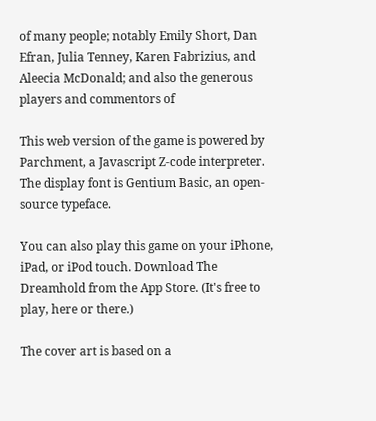of many people; notably Emily Short, Dan Efran, Julia Tenney, Karen Fabrizius, and Aleecia McDonald; and also the generous players and commentors of

This web version of the game is powered by Parchment, a Javascript Z-code interpreter. The display font is Gentium Basic, an open-source typeface.

You can also play this game on your iPhone, iPad, or iPod touch. Download The Dreamhold from the App Store. (It's free to play, here or there.)

The cover art is based on a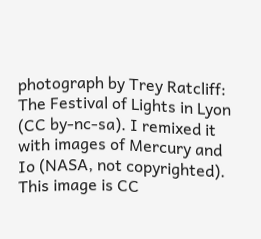photograph by Trey Ratcliff: The Festival of Lights in Lyon (CC by-nc-sa). I remixed it with images of Mercury and Io (NASA, not copyrighted). This image is CC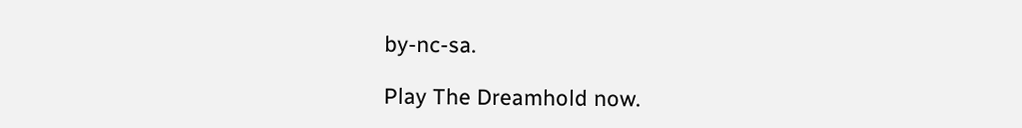by-nc-sa.

Play The Dreamhold now.